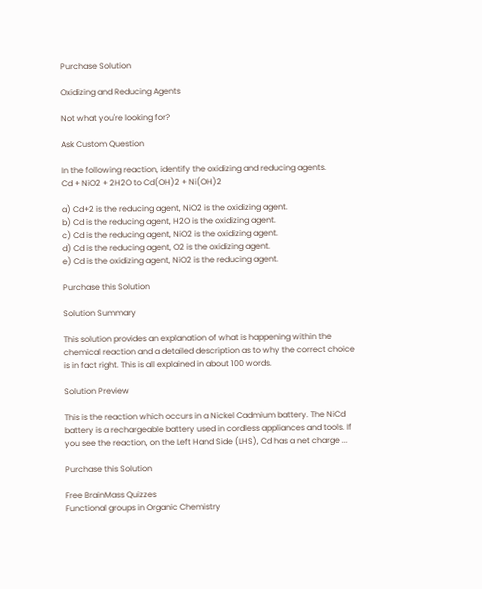Purchase Solution

Oxidizing and Reducing Agents

Not what you're looking for?

Ask Custom Question

In the following reaction, identify the oxidizing and reducing agents.
Cd + NiO2 + 2H2O to Cd(OH)2 + Ni(OH)2

a) Cd+2 is the reducing agent, NiO2 is the oxidizing agent.
b) Cd is the reducing agent, H2O is the oxidizing agent.
c) Cd is the reducing agent, NiO2 is the oxidizing agent.
d) Cd is the reducing agent, O2 is the oxidizing agent.
e) Cd is the oxidizing agent, NiO2 is the reducing agent.

Purchase this Solution

Solution Summary

This solution provides an explanation of what is happening within the chemical reaction and a detailed description as to why the correct choice is in fact right. This is all explained in about 100 words.

Solution Preview

This is the reaction which occurs in a Nickel Cadmium battery. The NiCd battery is a rechargeable battery used in cordless appliances and tools. If you see the reaction, on the Left Hand Side (LHS), Cd has a net charge ...

Purchase this Solution

Free BrainMass Quizzes
Functional groups in Organic Chemistry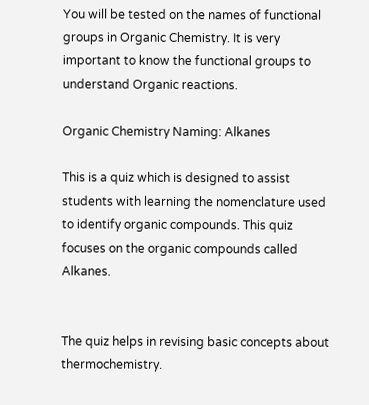You will be tested on the names of functional groups in Organic Chemistry. It is very important to know the functional groups to understand Organic reactions.

Organic Chemistry Naming: Alkanes

This is a quiz which is designed to assist students with learning the nomenclature used to identify organic compounds. This quiz focuses on the organic compounds called Alkanes.


The quiz helps in revising basic concepts about thermochemistry.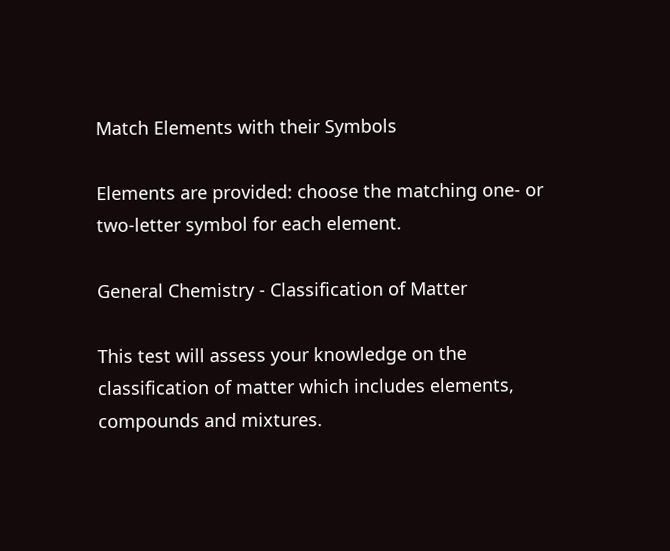Match Elements with their Symbols

Elements are provided: choose the matching one- or two-letter symbol for each element.

General Chemistry - Classification of Matter

This test will assess your knowledge on the classification of matter which includes elements, compounds and mixtures.